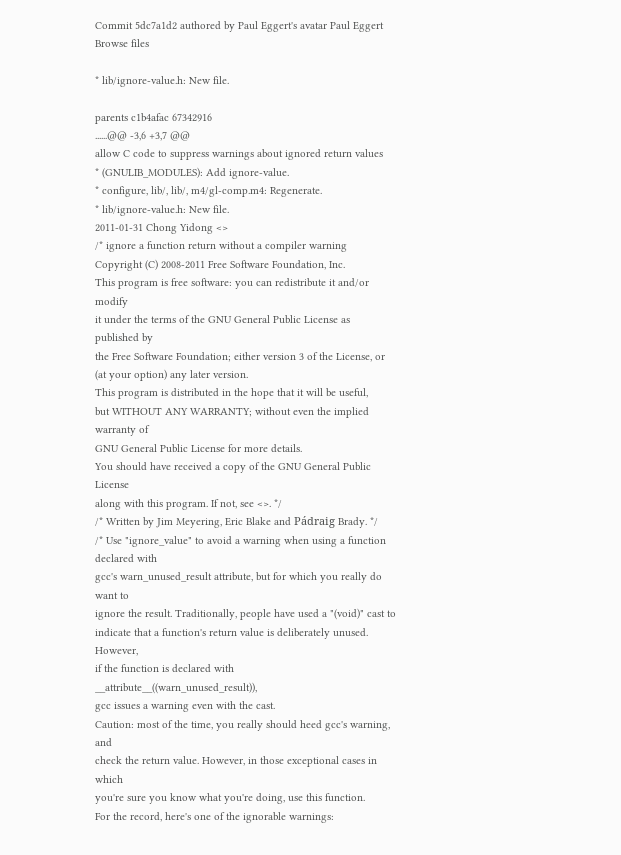Commit 5dc7a1d2 authored by Paul Eggert's avatar Paul Eggert
Browse files

* lib/ignore-value.h: New file.

parents c1b4afac 67342916
......@@ -3,6 +3,7 @@
allow C code to suppress warnings about ignored return values
* (GNULIB_MODULES): Add ignore-value.
* configure, lib/, lib/, m4/gl-comp.m4: Regenerate.
* lib/ignore-value.h: New file.
2011-01-31 Chong Yidong <>
/* ignore a function return without a compiler warning
Copyright (C) 2008-2011 Free Software Foundation, Inc.
This program is free software: you can redistribute it and/or modify
it under the terms of the GNU General Public License as published by
the Free Software Foundation; either version 3 of the License, or
(at your option) any later version.
This program is distributed in the hope that it will be useful,
but WITHOUT ANY WARRANTY; without even the implied warranty of
GNU General Public License for more details.
You should have received a copy of the GNU General Public License
along with this program. If not, see <>. */
/* Written by Jim Meyering, Eric Blake and Pádraig Brady. */
/* Use "ignore_value" to avoid a warning when using a function declared with
gcc's warn_unused_result attribute, but for which you really do want to
ignore the result. Traditionally, people have used a "(void)" cast to
indicate that a function's return value is deliberately unused. However,
if the function is declared with __attribute__((warn_unused_result)),
gcc issues a warning even with the cast.
Caution: most of the time, you really should heed gcc's warning, and
check the return value. However, in those exceptional cases in which
you're sure you know what you're doing, use this function.
For the record, here's one of the ignorable warnings: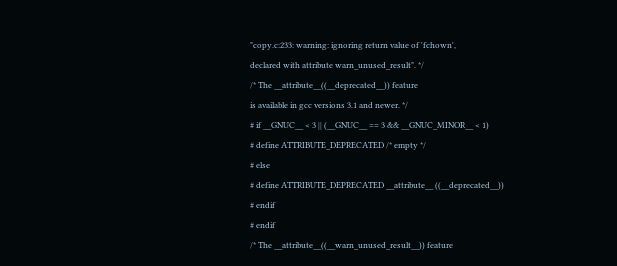"copy.c:233: warning: ignoring return value of 'fchown',
declared with attribute warn_unused_result". */
/* The __attribute__((__deprecated__)) feature
is available in gcc versions 3.1 and newer. */
# if __GNUC__ < 3 || (__GNUC__ == 3 && __GNUC_MINOR__ < 1)
# define ATTRIBUTE_DEPRECATED /* empty */
# else
# define ATTRIBUTE_DEPRECATED __attribute__ ((__deprecated__))
# endif
# endif
/* The __attribute__((__warn_unused_result__)) feature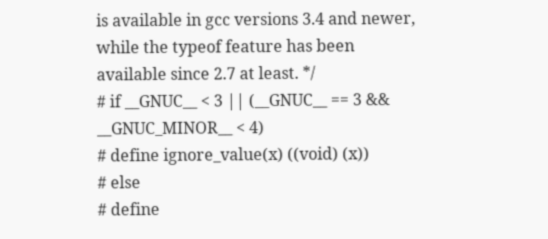is available in gcc versions 3.4 and newer,
while the typeof feature has been available since 2.7 at least. */
# if __GNUC__ < 3 || (__GNUC__ == 3 && __GNUC_MINOR__ < 4)
# define ignore_value(x) ((void) (x))
# else
# define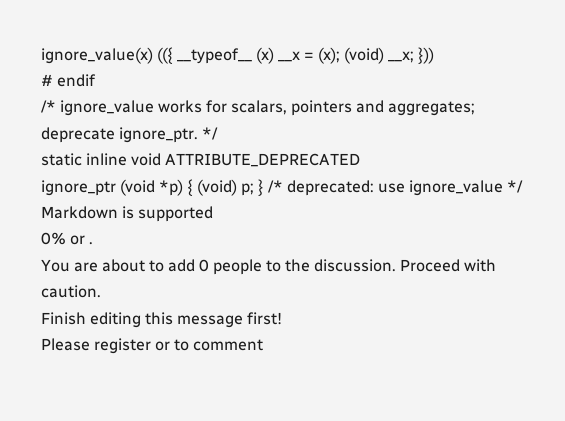ignore_value(x) (({ __typeof__ (x) __x = (x); (void) __x; }))
# endif
/* ignore_value works for scalars, pointers and aggregates;
deprecate ignore_ptr. */
static inline void ATTRIBUTE_DEPRECATED
ignore_ptr (void *p) { (void) p; } /* deprecated: use ignore_value */
Markdown is supported
0% or .
You are about to add 0 people to the discussion. Proceed with caution.
Finish editing this message first!
Please register or to comment